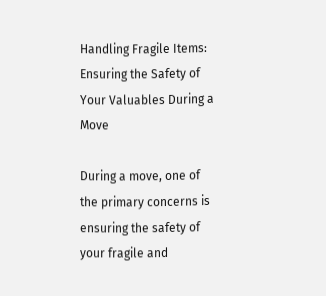Handling Fragile Items: Ensuring the Safety of Your Valuables During a Move

During a move, one of the primary concerns is ensuring the safety of your fragile and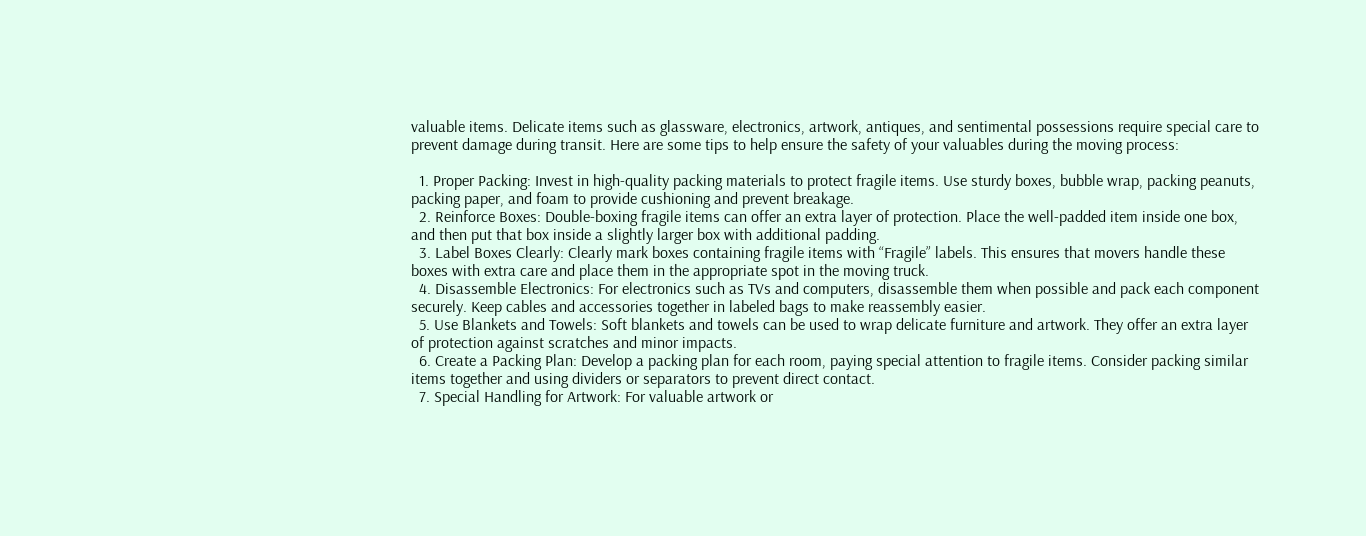valuable items. Delicate items such as glassware, electronics, artwork, antiques, and sentimental possessions require special care to prevent damage during transit. Here are some tips to help ensure the safety of your valuables during the moving process:

  1. Proper Packing: Invest in high-quality packing materials to protect fragile items. Use sturdy boxes, bubble wrap, packing peanuts, packing paper, and foam to provide cushioning and prevent breakage.
  2. Reinforce Boxes: Double-boxing fragile items can offer an extra layer of protection. Place the well-padded item inside one box, and then put that box inside a slightly larger box with additional padding.
  3. Label Boxes Clearly: Clearly mark boxes containing fragile items with “Fragile” labels. This ensures that movers handle these boxes with extra care and place them in the appropriate spot in the moving truck.
  4. Disassemble Electronics: For electronics such as TVs and computers, disassemble them when possible and pack each component securely. Keep cables and accessories together in labeled bags to make reassembly easier.
  5. Use Blankets and Towels: Soft blankets and towels can be used to wrap delicate furniture and artwork. They offer an extra layer of protection against scratches and minor impacts.
  6. Create a Packing Plan: Develop a packing plan for each room, paying special attention to fragile items. Consider packing similar items together and using dividers or separators to prevent direct contact.
  7. Special Handling for Artwork: For valuable artwork or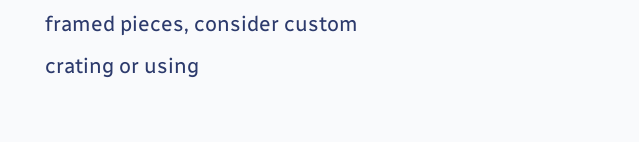framed pieces, consider custom crating or using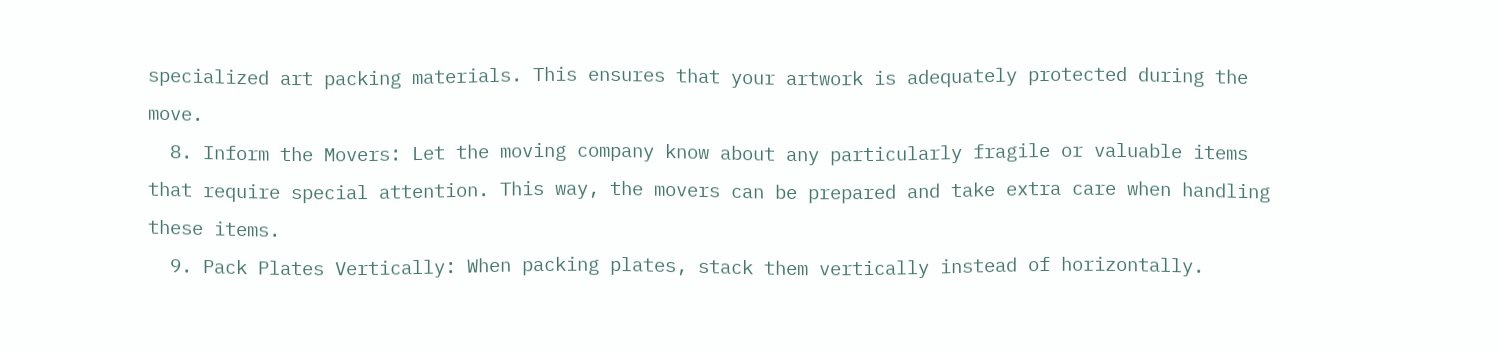specialized art packing materials. This ensures that your artwork is adequately protected during the move.
  8. Inform the Movers: Let the moving company know about any particularly fragile or valuable items that require special attention. This way, the movers can be prepared and take extra care when handling these items.
  9. Pack Plates Vertically: When packing plates, stack them vertically instead of horizontally.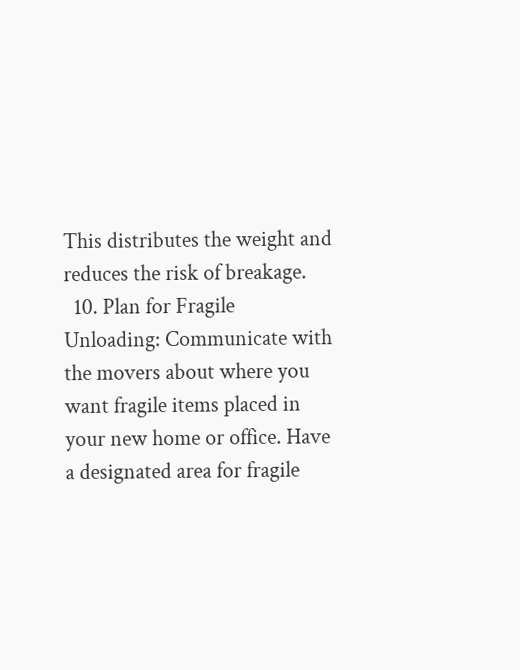This distributes the weight and reduces the risk of breakage.
  10. Plan for Fragile Unloading: Communicate with the movers about where you want fragile items placed in your new home or office. Have a designated area for fragile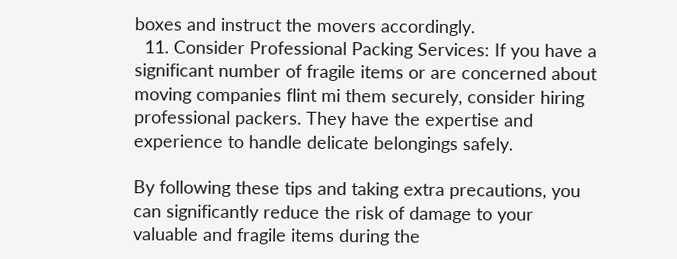boxes and instruct the movers accordingly.
  11. Consider Professional Packing Services: If you have a significant number of fragile items or are concerned about moving companies flint mi them securely, consider hiring professional packers. They have the expertise and experience to handle delicate belongings safely.

By following these tips and taking extra precautions, you can significantly reduce the risk of damage to your valuable and fragile items during the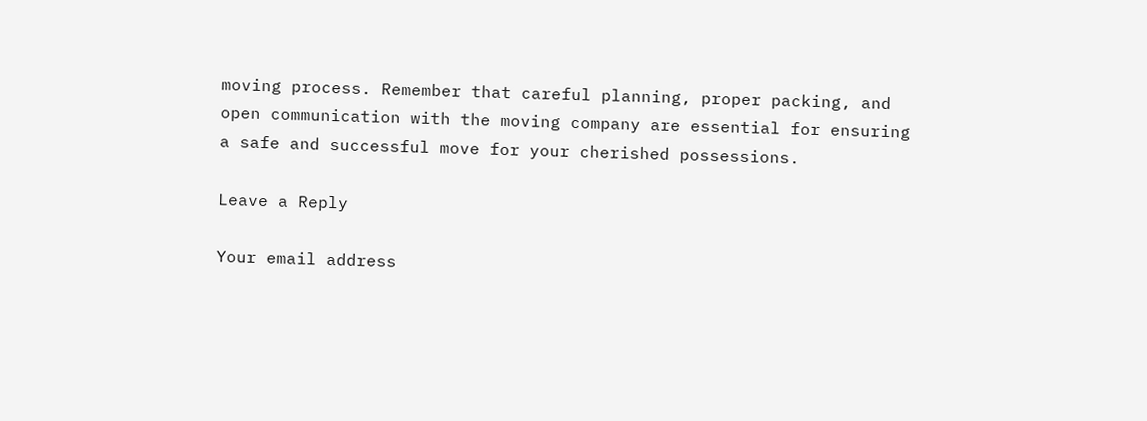moving process. Remember that careful planning, proper packing, and open communication with the moving company are essential for ensuring a safe and successful move for your cherished possessions.

Leave a Reply

Your email address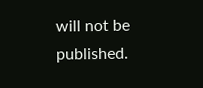will not be published.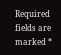Required fields are marked *